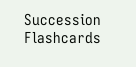Succession Flashcards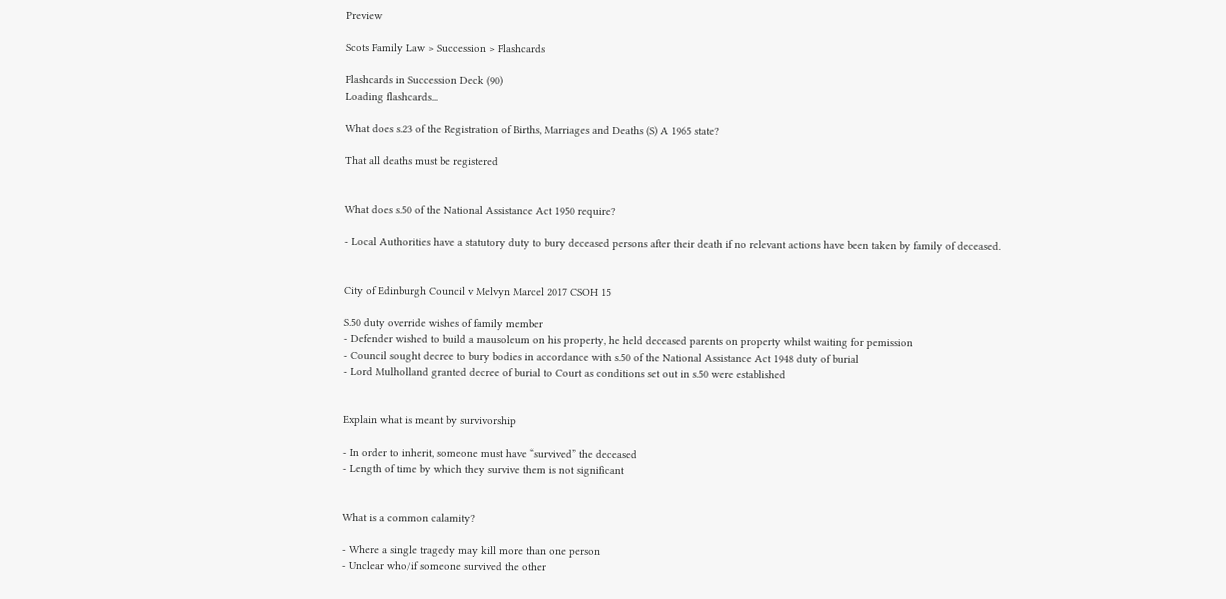Preview

Scots Family Law > Succession > Flashcards

Flashcards in Succession Deck (90)
Loading flashcards...

What does s.23 of the Registration of Births, Marriages and Deaths (S) A 1965 state?

That all deaths must be registered


What does s.50 of the National Assistance Act 1950 require?

- Local Authorities have a statutory duty to bury deceased persons after their death if no relevant actions have been taken by family of deceased.


City of Edinburgh Council v Melvyn Marcel 2017 CSOH 15

S.50 duty override wishes of family member
- Defender wished to build a mausoleum on his property, he held deceased parents on property whilst waiting for pemission
- Council sought decree to bury bodies in accordance with s.50 of the National Assistance Act 1948 duty of burial
- Lord Mulholland granted decree of burial to Court as conditions set out in s.50 were established


Explain what is meant by survivorship

- In order to inherit, someone must have “survived” the deceased
- Length of time by which they survive them is not significant


What is a common calamity?

- Where a single tragedy may kill more than one person
- Unclear who/if someone survived the other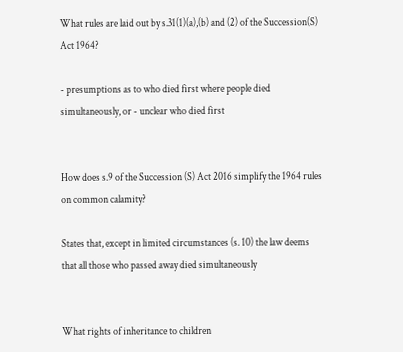What rules are laid out by s.31(1)(a),(b) and (2) of the Succession(S) Act 1964?

- presumptions as to who died first where people died simultaneously, or - unclear who died first


How does s.9 of the Succession (S) Act 2016 simplify the 1964 rules on common calamity?

States that, except in limited circumstances (s. 10) the law deems that all those who passed away died simultaneously


What rights of inheritance to children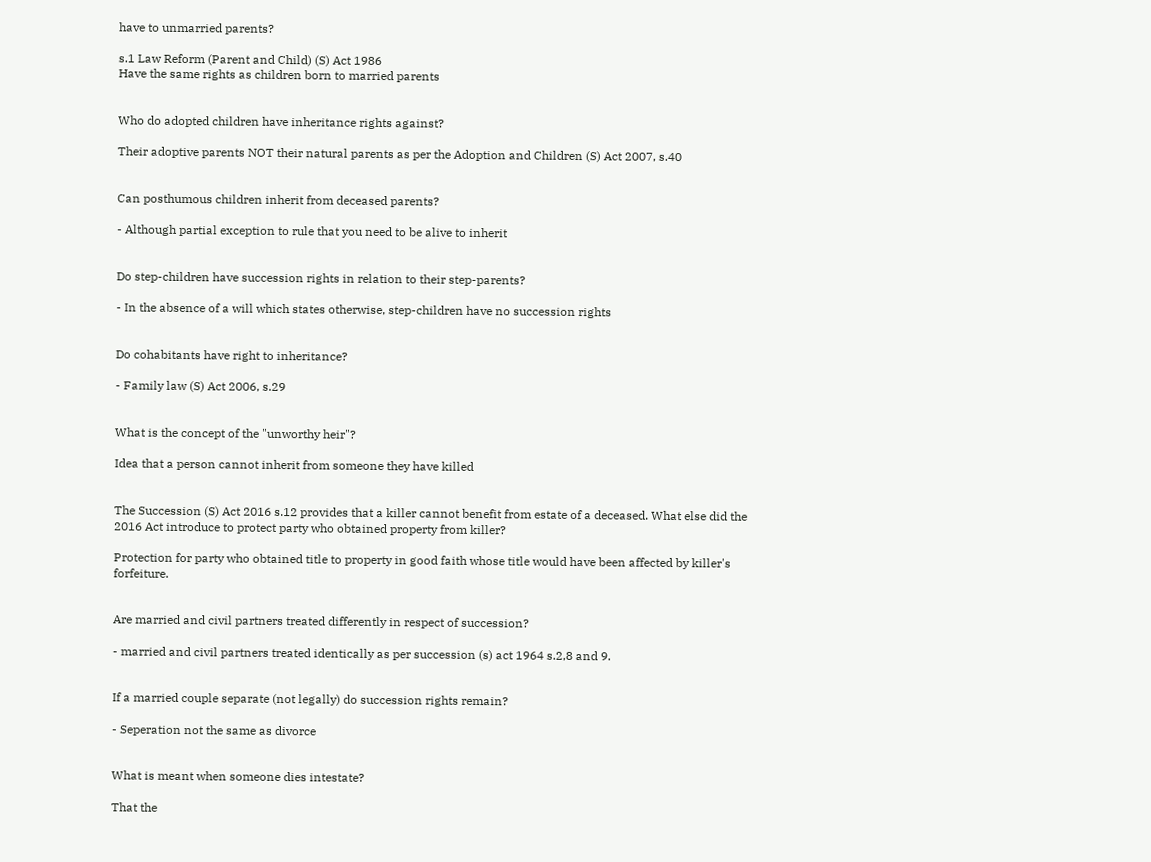have to unmarried parents?

s.1 Law Reform (Parent and Child) (S) Act 1986
Have the same rights as children born to married parents


Who do adopted children have inheritance rights against?

Their adoptive parents NOT their natural parents as per the Adoption and Children (S) Act 2007, s.40


Can posthumous children inherit from deceased parents?

- Although partial exception to rule that you need to be alive to inherit


Do step-children have succession rights in relation to their step-parents?

- In the absence of a will which states otherwise, step-children have no succession rights


Do cohabitants have right to inheritance?

- Family law (S) Act 2006, s.29


What is the concept of the "unworthy heir"?

Idea that a person cannot inherit from someone they have killed


The Succession (S) Act 2016 s.12 provides that a killer cannot benefit from estate of a deceased. What else did the 2016 Act introduce to protect party who obtained property from killer?

Protection for party who obtained title to property in good faith whose title would have been affected by killer's forfeiture.


Are married and civil partners treated differently in respect of succession?

- married and civil partners treated identically as per succession (s) act 1964 s.2,8 and 9.


If a married couple separate (not legally) do succession rights remain?

- Seperation not the same as divorce


What is meant when someone dies intestate?

That the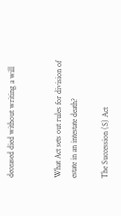deceased died without writing a will


What Act sets out rules for division of estate in an intestate death?

The Succession (S) Act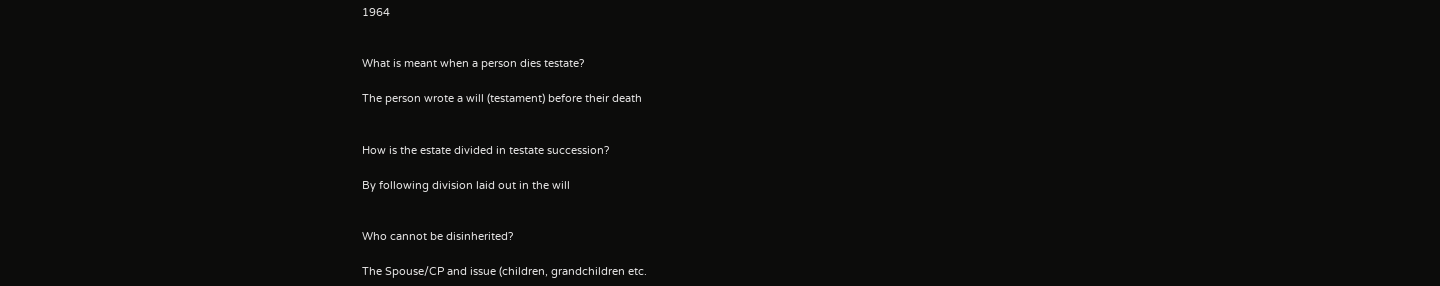1964


What is meant when a person dies testate?

The person wrote a will (testament) before their death


How is the estate divided in testate succession?

By following division laid out in the will


Who cannot be disinherited?

The Spouse/CP and issue (children, grandchildren etc.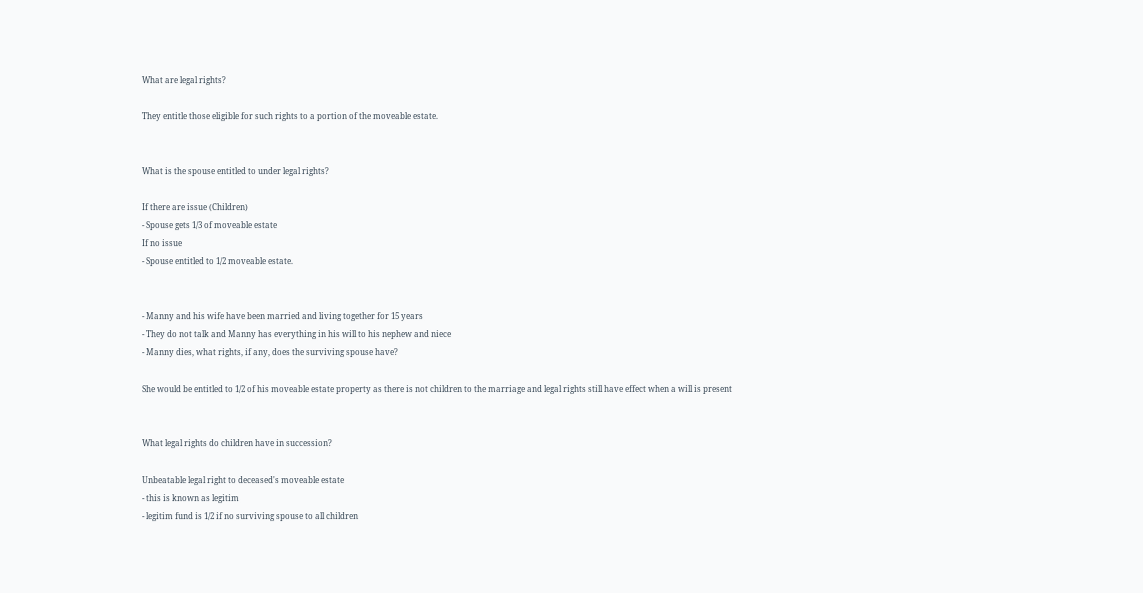What are legal rights?

They entitle those eligible for such rights to a portion of the moveable estate.


What is the spouse entitled to under legal rights?

If there are issue (Children)
- Spouse gets 1/3 of moveable estate
If no issue
- Spouse entitled to 1/2 moveable estate.


- Manny and his wife have been married and living together for 15 years
- They do not talk and Manny has everything in his will to his nephew and niece
- Manny dies, what rights, if any, does the surviving spouse have?

She would be entitled to 1/2 of his moveable estate property as there is not children to the marriage and legal rights still have effect when a will is present


What legal rights do children have in succession?

Unbeatable legal right to deceased's moveable estate
- this is known as legitim
- legitim fund is 1/2 if no surviving spouse to all children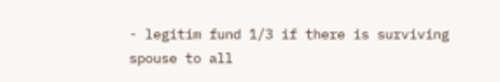- legitim fund 1/3 if there is surviving spouse to all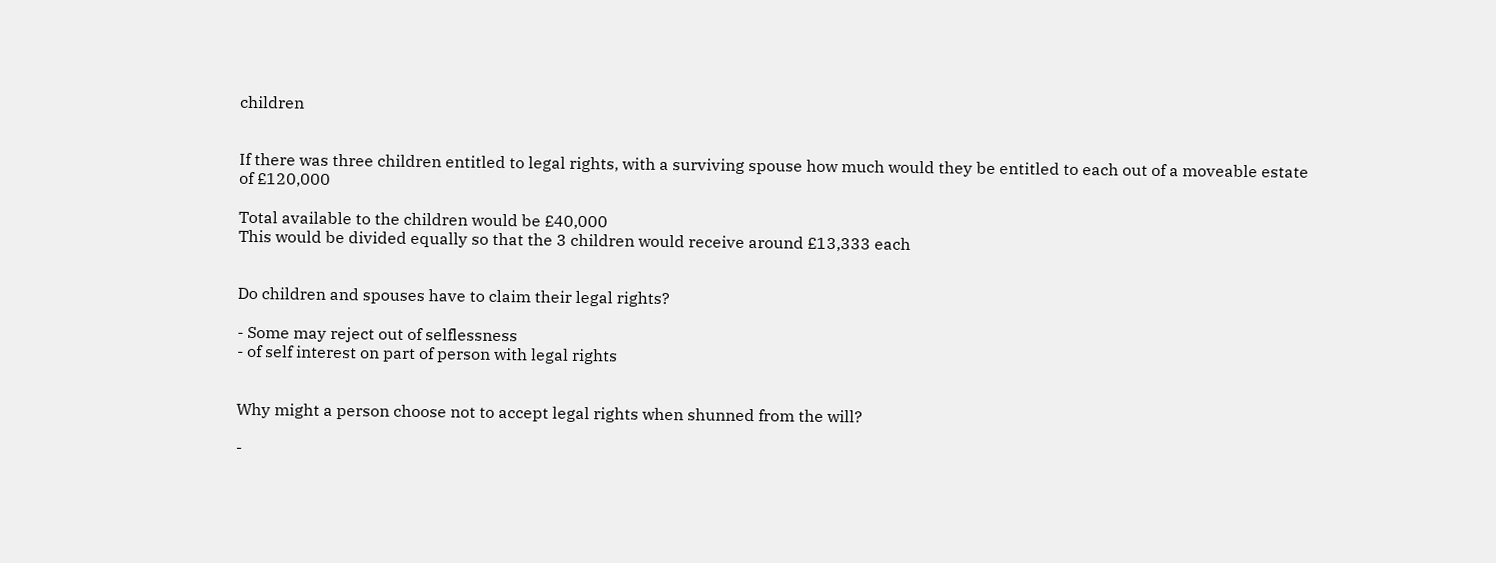children


If there was three children entitled to legal rights, with a surviving spouse how much would they be entitled to each out of a moveable estate of £120,000

Total available to the children would be £40,000
This would be divided equally so that the 3 children would receive around £13,333 each


Do children and spouses have to claim their legal rights?

- Some may reject out of selflessness
- of self interest on part of person with legal rights


Why might a person choose not to accept legal rights when shunned from the will?

-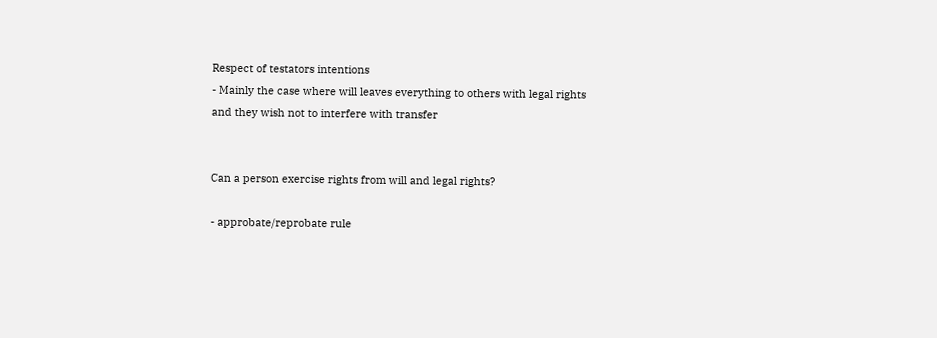Respect of testators intentions
- Mainly the case where will leaves everything to others with legal rights and they wish not to interfere with transfer


Can a person exercise rights from will and legal rights?

- approbate/reprobate rule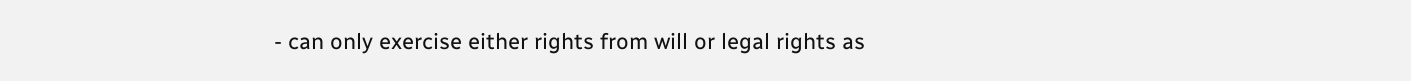- can only exercise either rights from will or legal rights as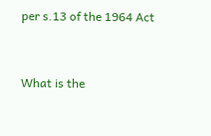per s.13 of the 1964 Act


What is the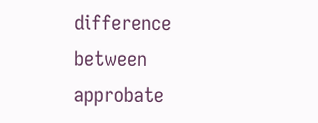difference between approbate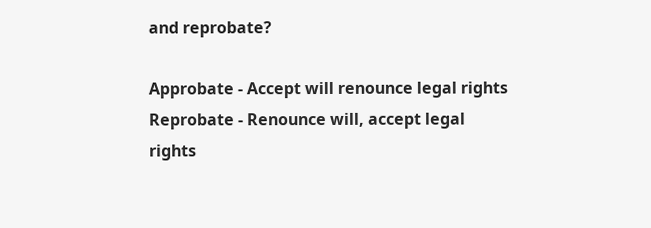and reprobate?

Approbate - Accept will renounce legal rights
Reprobate - Renounce will, accept legal rights